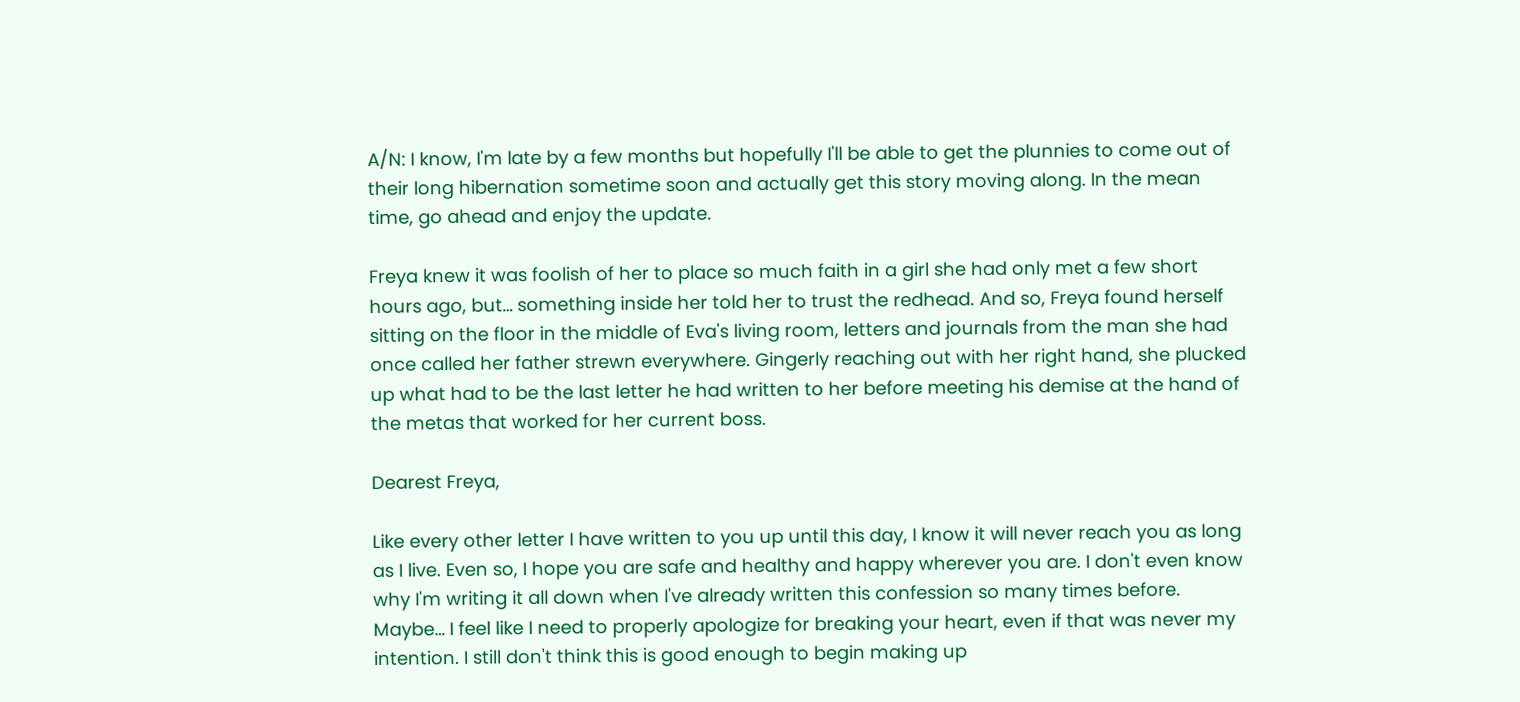A/N: I know, I'm late by a few months but hopefully I'll be able to get the plunnies to come out of their long hibernation sometime soon and actually get this story moving along. In the mean time, go ahead and enjoy the update.

Freya knew it was foolish of her to place so much faith in a girl she had only met a few short hours ago, but… something inside her told her to trust the redhead. And so, Freya found herself sitting on the floor in the middle of Eva's living room, letters and journals from the man she had once called her father strewn everywhere. Gingerly reaching out with her right hand, she plucked up what had to be the last letter he had written to her before meeting his demise at the hand of the metas that worked for her current boss.

Dearest Freya,

Like every other letter I have written to you up until this day, I know it will never reach you as long as I live. Even so, I hope you are safe and healthy and happy wherever you are. I don't even know why I'm writing it all down when I've already written this confession so many times before. Maybe… I feel like I need to properly apologize for breaking your heart, even if that was never my intention. I still don't think this is good enough to begin making up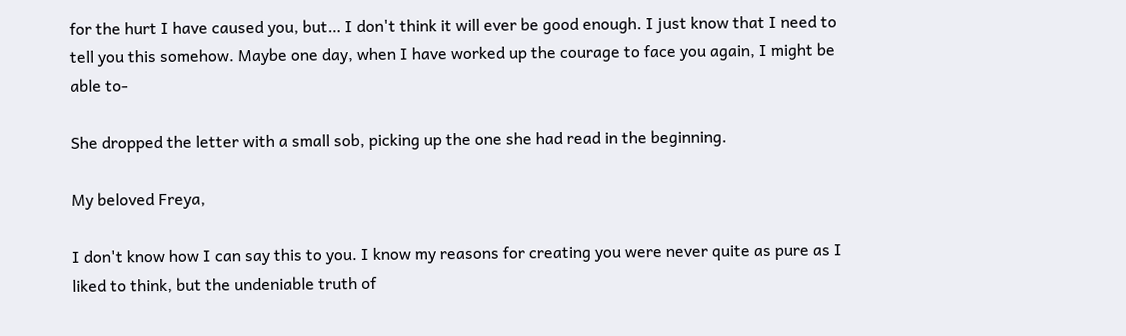for the hurt I have caused you, but… I don't think it will ever be good enough. I just know that I need to tell you this somehow. Maybe one day, when I have worked up the courage to face you again, I might be able to-

She dropped the letter with a small sob, picking up the one she had read in the beginning.

My beloved Freya,

I don't know how I can say this to you. I know my reasons for creating you were never quite as pure as I liked to think, but the undeniable truth of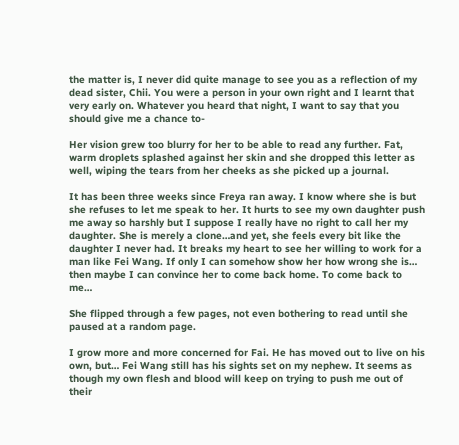the matter is, I never did quite manage to see you as a reflection of my dead sister, Chii. You were a person in your own right and I learnt that very early on. Whatever you heard that night, I want to say that you should give me a chance to-

Her vision grew too blurry for her to be able to read any further. Fat, warm droplets splashed against her skin and she dropped this letter as well, wiping the tears from her cheeks as she picked up a journal.

It has been three weeks since Freya ran away. I know where she is but she refuses to let me speak to her. It hurts to see my own daughter push me away so harshly but I suppose I really have no right to call her my daughter. She is merely a clone…and yet, she feels every bit like the daughter I never had. It breaks my heart to see her willing to work for a man like Fei Wang. If only I can somehow show her how wrong she is… then maybe I can convince her to come back home. To come back to me…

She flipped through a few pages, not even bothering to read until she paused at a random page.

I grow more and more concerned for Fai. He has moved out to live on his own, but… Fei Wang still has his sights set on my nephew. It seems as though my own flesh and blood will keep on trying to push me out of their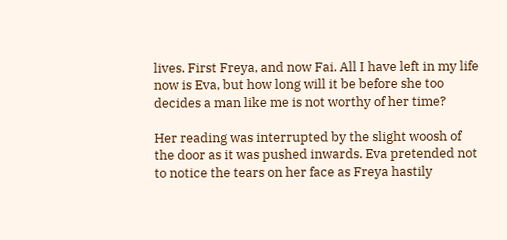lives. First Freya, and now Fai. All I have left in my life now is Eva, but how long will it be before she too decides a man like me is not worthy of her time?

Her reading was interrupted by the slight woosh of the door as it was pushed inwards. Eva pretended not to notice the tears on her face as Freya hastily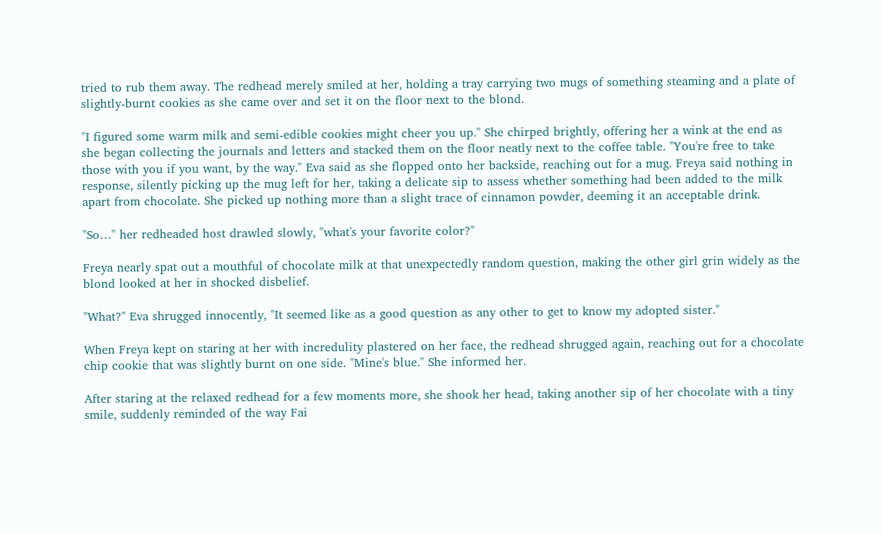tried to rub them away. The redhead merely smiled at her, holding a tray carrying two mugs of something steaming and a plate of slightly-burnt cookies as she came over and set it on the floor next to the blond.

"I figured some warm milk and semi-edible cookies might cheer you up." She chirped brightly, offering her a wink at the end as she began collecting the journals and letters and stacked them on the floor neatly next to the coffee table. "You're free to take those with you if you want, by the way." Eva said as she flopped onto her backside, reaching out for a mug. Freya said nothing in response, silently picking up the mug left for her, taking a delicate sip to assess whether something had been added to the milk apart from chocolate. She picked up nothing more than a slight trace of cinnamon powder, deeming it an acceptable drink.

"So…" her redheaded host drawled slowly, "what's your favorite color?"

Freya nearly spat out a mouthful of chocolate milk at that unexpectedly random question, making the other girl grin widely as the blond looked at her in shocked disbelief.

"What?" Eva shrugged innocently, "It seemed like as a good question as any other to get to know my adopted sister."

When Freya kept on staring at her with incredulity plastered on her face, the redhead shrugged again, reaching out for a chocolate chip cookie that was slightly burnt on one side. "Mine's blue." She informed her.

After staring at the relaxed redhead for a few moments more, she shook her head, taking another sip of her chocolate with a tiny smile, suddenly reminded of the way Fai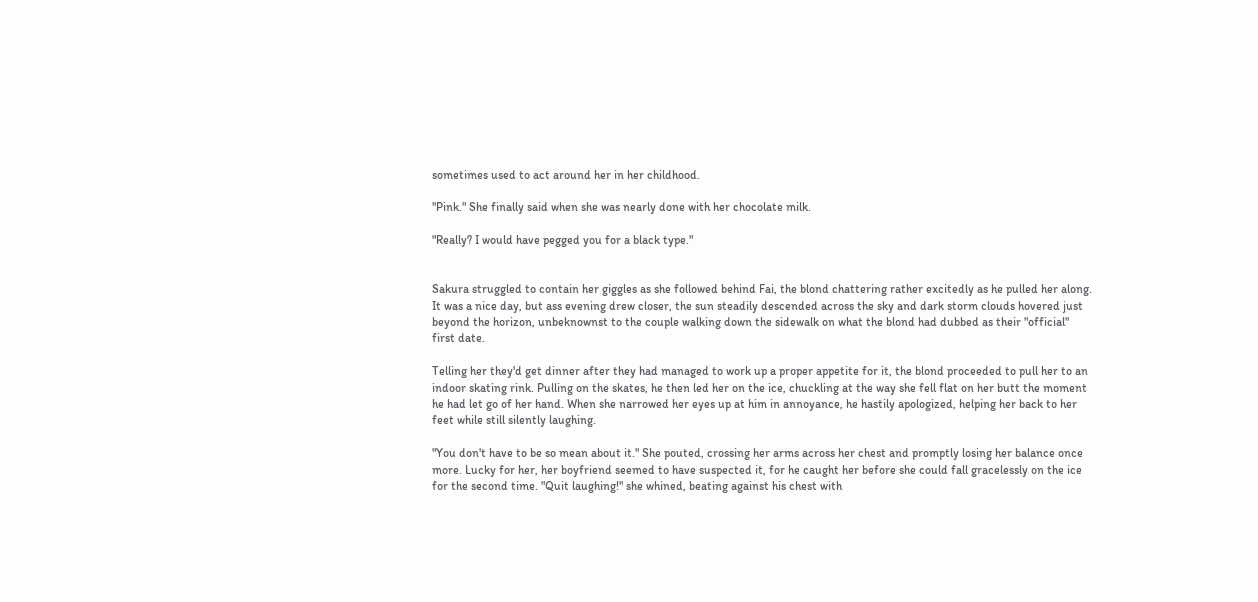sometimes used to act around her in her childhood.

"Pink." She finally said when she was nearly done with her chocolate milk.

"Really? I would have pegged you for a black type."


Sakura struggled to contain her giggles as she followed behind Fai, the blond chattering rather excitedly as he pulled her along. It was a nice day, but ass evening drew closer, the sun steadily descended across the sky and dark storm clouds hovered just beyond the horizon, unbeknownst to the couple walking down the sidewalk on what the blond had dubbed as their "official" first date.

Telling her they'd get dinner after they had managed to work up a proper appetite for it, the blond proceeded to pull her to an indoor skating rink. Pulling on the skates, he then led her on the ice, chuckling at the way she fell flat on her butt the moment he had let go of her hand. When she narrowed her eyes up at him in annoyance, he hastily apologized, helping her back to her feet while still silently laughing.

"You don't have to be so mean about it." She pouted, crossing her arms across her chest and promptly losing her balance once more. Lucky for her, her boyfriend seemed to have suspected it, for he caught her before she could fall gracelessly on the ice for the second time. "Quit laughing!" she whined, beating against his chest with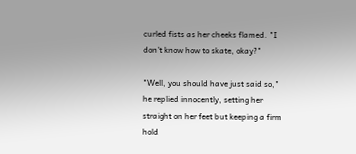curled fists as her cheeks flamed. "I don't know how to skate, okay?"

"Well, you should have just said so," he replied innocently, setting her straight on her feet but keeping a firm hold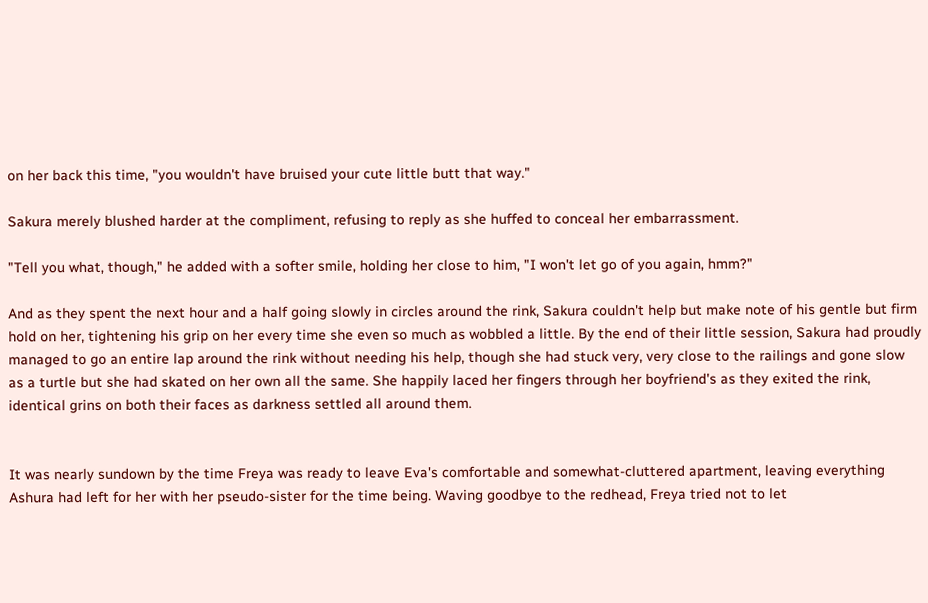on her back this time, "you wouldn't have bruised your cute little butt that way."

Sakura merely blushed harder at the compliment, refusing to reply as she huffed to conceal her embarrassment.

"Tell you what, though," he added with a softer smile, holding her close to him, "I won't let go of you again, hmm?"

And as they spent the next hour and a half going slowly in circles around the rink, Sakura couldn't help but make note of his gentle but firm hold on her, tightening his grip on her every time she even so much as wobbled a little. By the end of their little session, Sakura had proudly managed to go an entire lap around the rink without needing his help, though she had stuck very, very close to the railings and gone slow as a turtle but she had skated on her own all the same. She happily laced her fingers through her boyfriend's as they exited the rink, identical grins on both their faces as darkness settled all around them.


It was nearly sundown by the time Freya was ready to leave Eva's comfortable and somewhat-cluttered apartment, leaving everything Ashura had left for her with her pseudo-sister for the time being. Waving goodbye to the redhead, Freya tried not to let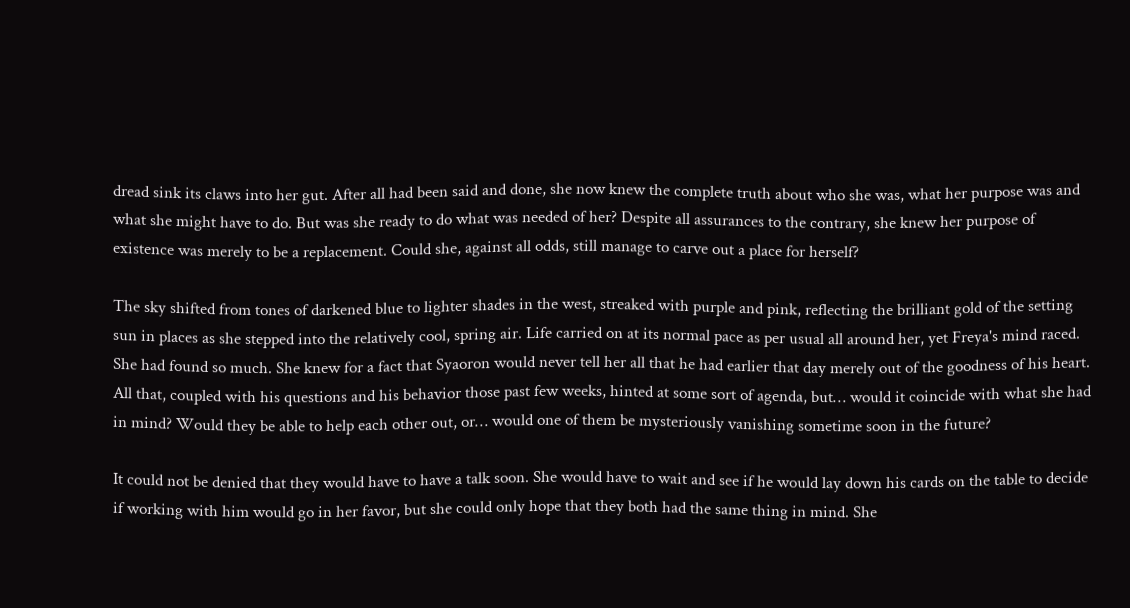dread sink its claws into her gut. After all had been said and done, she now knew the complete truth about who she was, what her purpose was and what she might have to do. But was she ready to do what was needed of her? Despite all assurances to the contrary, she knew her purpose of existence was merely to be a replacement. Could she, against all odds, still manage to carve out a place for herself?

The sky shifted from tones of darkened blue to lighter shades in the west, streaked with purple and pink, reflecting the brilliant gold of the setting sun in places as she stepped into the relatively cool, spring air. Life carried on at its normal pace as per usual all around her, yet Freya's mind raced. She had found so much. She knew for a fact that Syaoron would never tell her all that he had earlier that day merely out of the goodness of his heart. All that, coupled with his questions and his behavior those past few weeks, hinted at some sort of agenda, but… would it coincide with what she had in mind? Would they be able to help each other out, or… would one of them be mysteriously vanishing sometime soon in the future?

It could not be denied that they would have to have a talk soon. She would have to wait and see if he would lay down his cards on the table to decide if working with him would go in her favor, but she could only hope that they both had the same thing in mind. She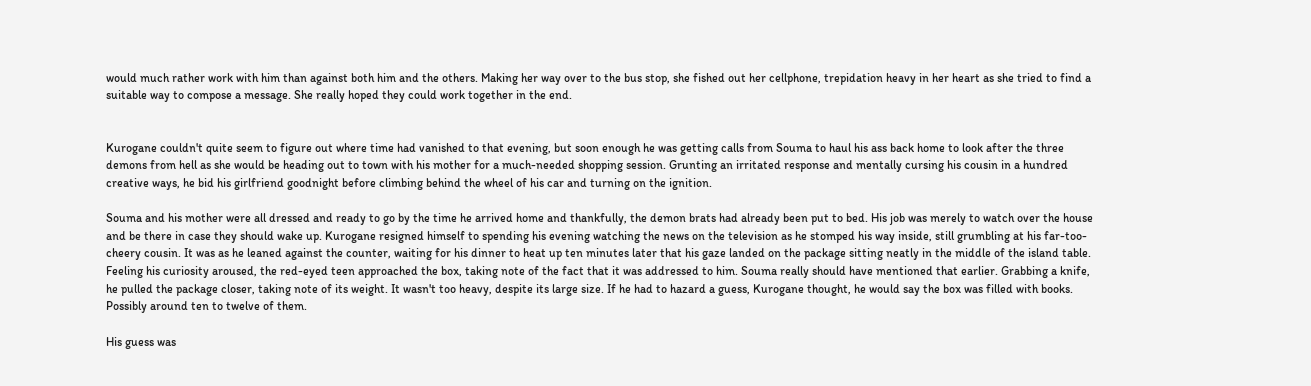would much rather work with him than against both him and the others. Making her way over to the bus stop, she fished out her cellphone, trepidation heavy in her heart as she tried to find a suitable way to compose a message. She really hoped they could work together in the end.


Kurogane couldn't quite seem to figure out where time had vanished to that evening, but soon enough he was getting calls from Souma to haul his ass back home to look after the three demons from hell as she would be heading out to town with his mother for a much-needed shopping session. Grunting an irritated response and mentally cursing his cousin in a hundred creative ways, he bid his girlfriend goodnight before climbing behind the wheel of his car and turning on the ignition.

Souma and his mother were all dressed and ready to go by the time he arrived home and thankfully, the demon brats had already been put to bed. His job was merely to watch over the house and be there in case they should wake up. Kurogane resigned himself to spending his evening watching the news on the television as he stomped his way inside, still grumbling at his far-too-cheery cousin. It was as he leaned against the counter, waiting for his dinner to heat up ten minutes later that his gaze landed on the package sitting neatly in the middle of the island table. Feeling his curiosity aroused, the red-eyed teen approached the box, taking note of the fact that it was addressed to him. Souma really should have mentioned that earlier. Grabbing a knife, he pulled the package closer, taking note of its weight. It wasn't too heavy, despite its large size. If he had to hazard a guess, Kurogane thought, he would say the box was filled with books. Possibly around ten to twelve of them.

His guess was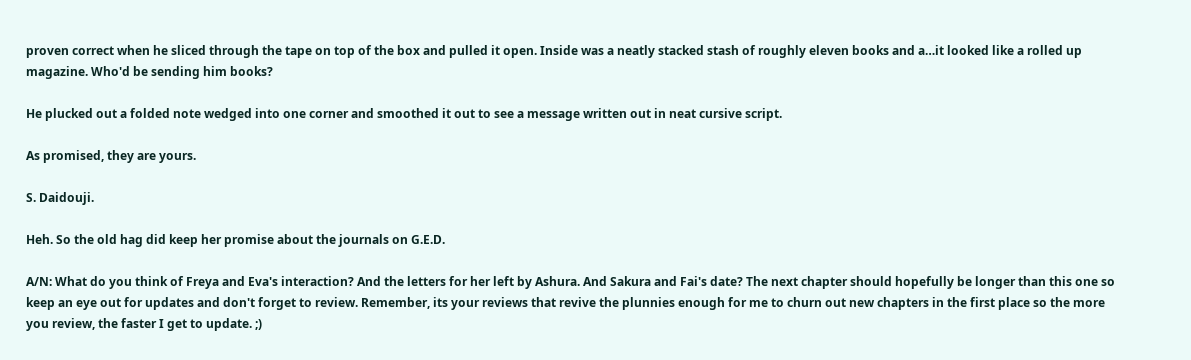proven correct when he sliced through the tape on top of the box and pulled it open. Inside was a neatly stacked stash of roughly eleven books and a…it looked like a rolled up magazine. Who'd be sending him books?

He plucked out a folded note wedged into one corner and smoothed it out to see a message written out in neat cursive script.

As promised, they are yours.

S. Daidouji.

Heh. So the old hag did keep her promise about the journals on G.E.D.

A/N: What do you think of Freya and Eva's interaction? And the letters for her left by Ashura. And Sakura and Fai's date? The next chapter should hopefully be longer than this one so keep an eye out for updates and don't forget to review. Remember, its your reviews that revive the plunnies enough for me to churn out new chapters in the first place so the more you review, the faster I get to update. ;)